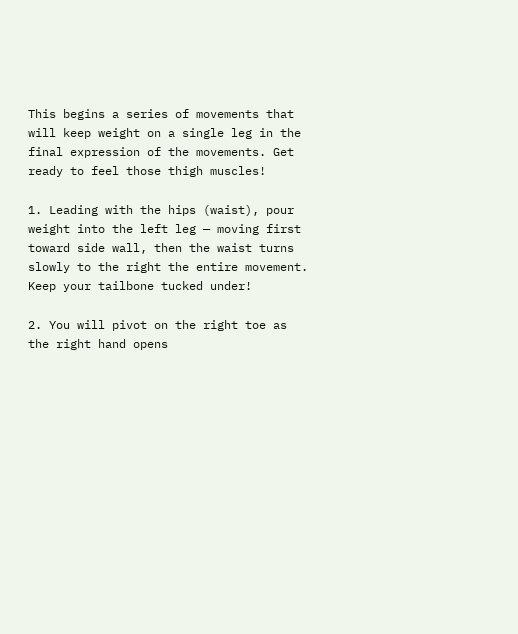This begins a series of movements that will keep weight on a single leg in the final expression of the movements. Get ready to feel those thigh muscles!

1. Leading with the hips (waist), pour weight into the left leg — moving first toward side wall, then the waist turns slowly to the right the entire movement. Keep your tailbone tucked under!

2. You will pivot on the right toe as the right hand opens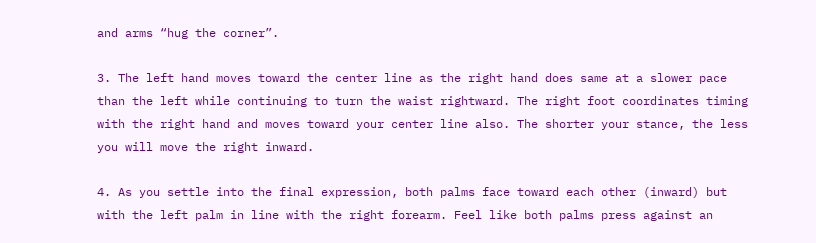and arms “hug the corner”.

3. The left hand moves toward the center line as the right hand does same at a slower pace than the left while continuing to turn the waist rightward. The right foot coordinates timing with the right hand and moves toward your center line also. The shorter your stance, the less you will move the right inward.

4. As you settle into the final expression, both palms face toward each other (inward) but with the left palm in line with the right forearm. Feel like both palms press against an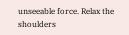unseeable force. Relax the shoulders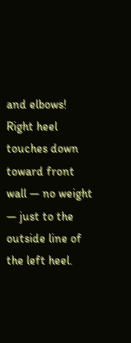and elbows! Right heel touches down toward front wall — no weight — just to the outside line of the left heel.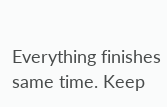Everything finishes same time. Keep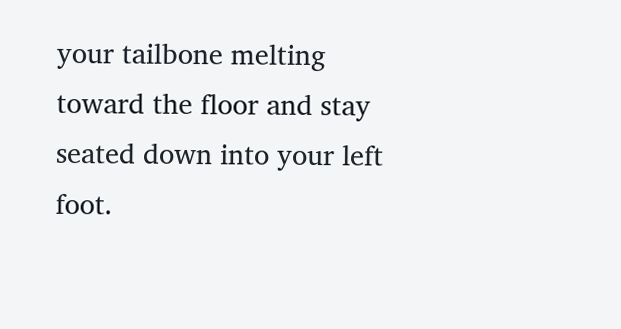your tailbone melting toward the floor and stay seated down into your left foot.